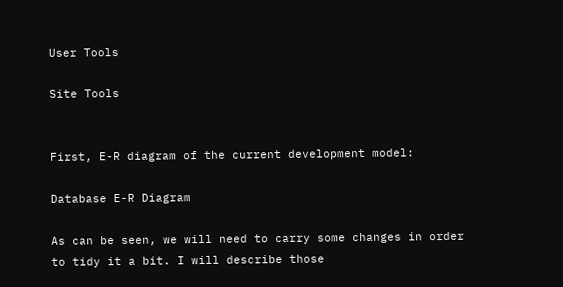User Tools

Site Tools


First, E-R diagram of the current development model:

Database E-R Diagram

As can be seen, we will need to carry some changes in order to tidy it a bit. I will describe those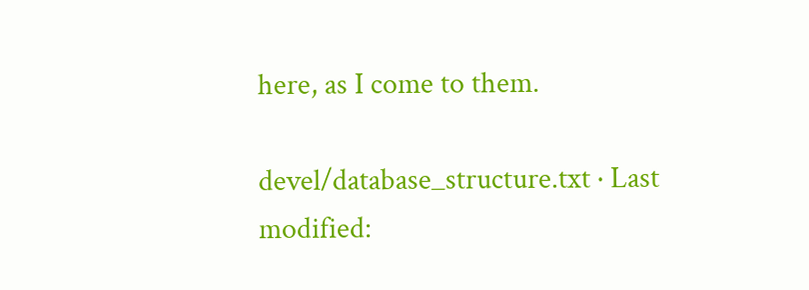here, as I come to them.

devel/database_structure.txt · Last modified: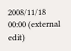2008/11/18 00:00 (external edit)